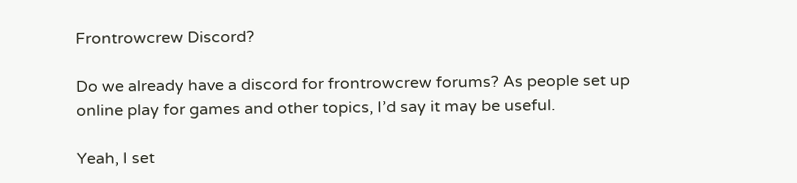Frontrowcrew Discord?

Do we already have a discord for frontrowcrew forums? As people set up online play for games and other topics, I’d say it may be useful.

Yeah, I set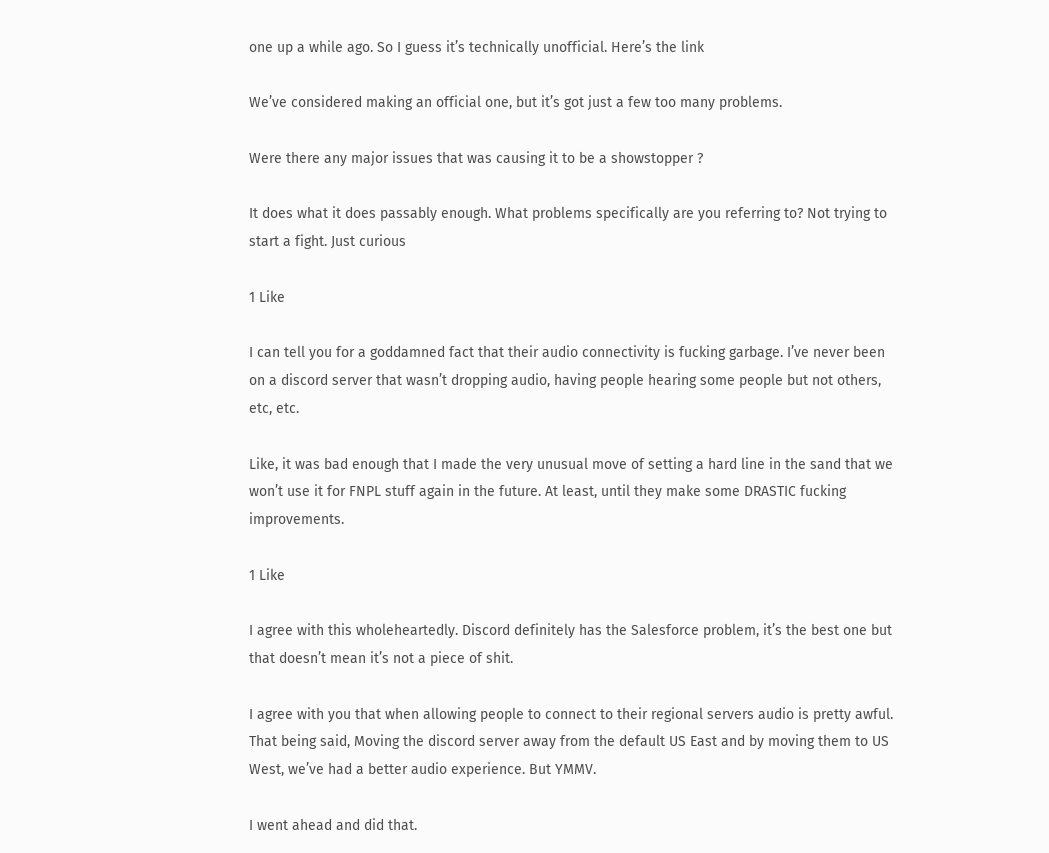one up a while ago. So I guess it’s technically unofficial. Here’s the link

We’ve considered making an official one, but it’s got just a few too many problems.

Were there any major issues that was causing it to be a showstopper ?

It does what it does passably enough. What problems specifically are you referring to? Not trying to start a fight. Just curious

1 Like

I can tell you for a goddamned fact that their audio connectivity is fucking garbage. I’ve never been on a discord server that wasn’t dropping audio, having people hearing some people but not others, etc, etc.

Like, it was bad enough that I made the very unusual move of setting a hard line in the sand that we won’t use it for FNPL stuff again in the future. At least, until they make some DRASTIC fucking improvements.

1 Like

I agree with this wholeheartedly. Discord definitely has the Salesforce problem, it’s the best one but that doesn’t mean it’s not a piece of shit.

I agree with you that when allowing people to connect to their regional servers audio is pretty awful. That being said, Moving the discord server away from the default US East and by moving them to US West, we’ve had a better audio experience. But YMMV.

I went ahead and did that.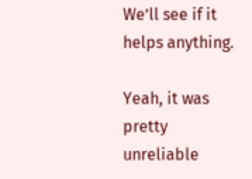We’ll see if it helps anything.

Yeah, it was pretty unreliable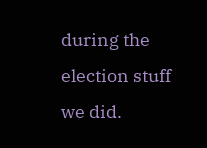during the election stuff we did.